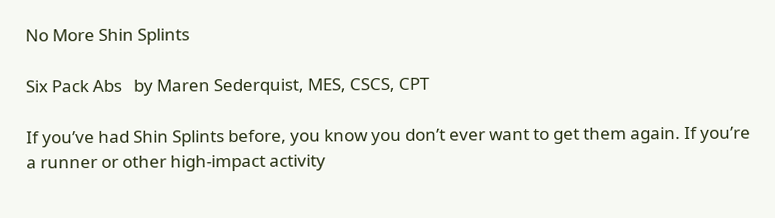No More Shin Splints

Six Pack Abs   by Maren Sederquist, MES, CSCS, CPT

If you’ve had Shin Splints before, you know you don’t ever want to get them again. If you’re a runner or other high-impact activity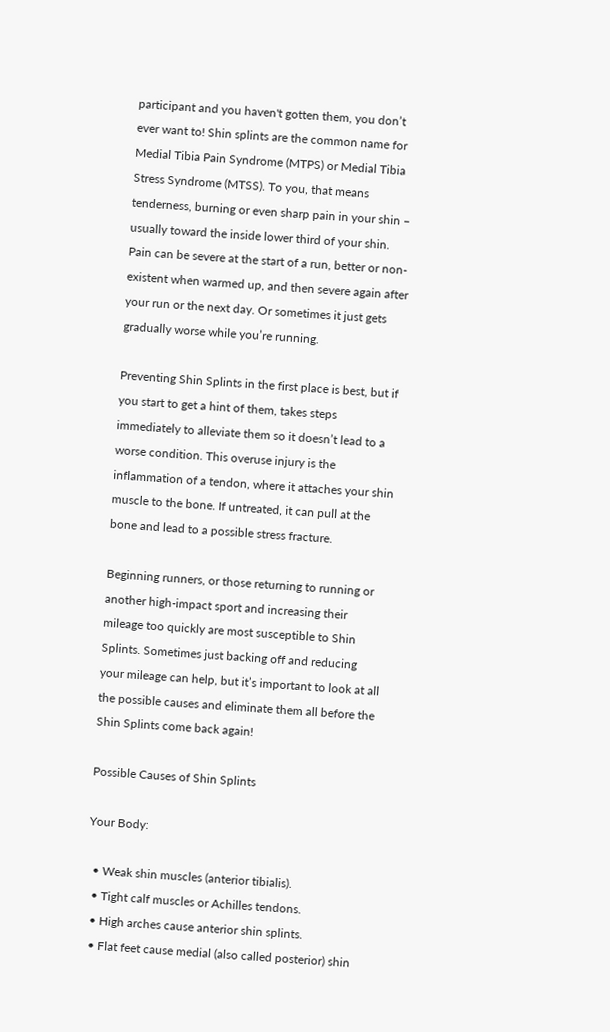participant and you haven't gotten them, you don’t ever want to! Shin splints are the common name for Medial Tibia Pain Syndrome (MTPS) or Medial Tibia Stress Syndrome (MTSS). To you, that means tenderness, burning or even sharp pain in your shin – usually toward the inside lower third of your shin. Pain can be severe at the start of a run, better or non-existent when warmed up, and then severe again after your run or the next day. Or sometimes it just gets gradually worse while you’re running.

Preventing Shin Splints in the first place is best, but if you start to get a hint of them, takes steps immediately to alleviate them so it doesn’t lead to a worse condition. This overuse injury is the inflammation of a tendon, where it attaches your shin muscle to the bone. If untreated, it can pull at the bone and lead to a possible stress fracture.

Beginning runners, or those returning to running or another high-impact sport and increasing their mileage too quickly are most susceptible to Shin Splints. Sometimes just backing off and reducing your mileage can help, but it’s important to look at all the possible causes and eliminate them all before the Shin Splints come back again!

Possible Causes of Shin Splints

Your Body:

  • Weak shin muscles (anterior tibialis).
  • Tight calf muscles or Achilles tendons.
  • High arches cause anterior shin splints.
  • Flat feet cause medial (also called posterior) shin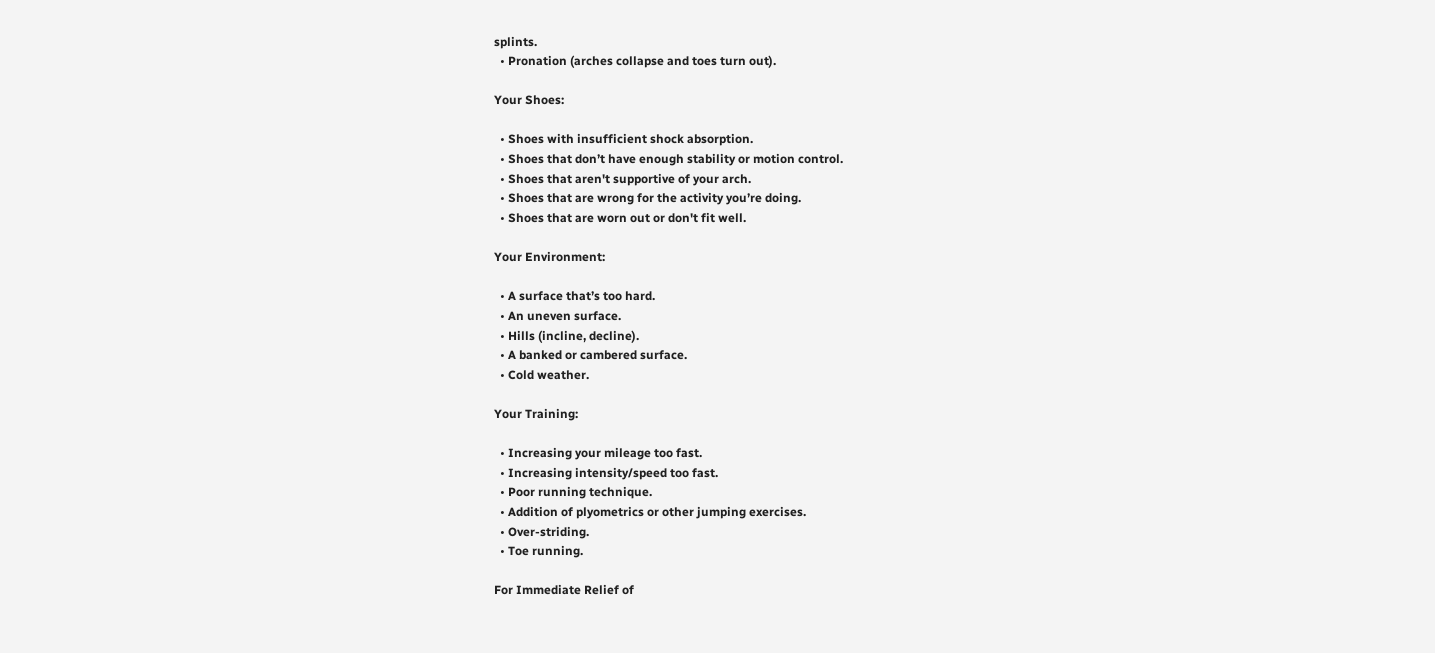splints.
  • Pronation (arches collapse and toes turn out).

Your Shoes:

  • Shoes with insufficient shock absorption.
  • Shoes that don’t have enough stability or motion control.
  • Shoes that aren't supportive of your arch.
  • Shoes that are wrong for the activity you’re doing.
  • Shoes that are worn out or don't fit well.

Your Environment:

  • A surface that’s too hard.
  • An uneven surface.
  • Hills (incline, decline).
  • A banked or cambered surface.
  • Cold weather.

Your Training:

  • Increasing your mileage too fast.
  • Increasing intensity/speed too fast.
  • Poor running technique.
  • Addition of plyometrics or other jumping exercises.
  • Over-striding.
  • Toe running.

For Immediate Relief of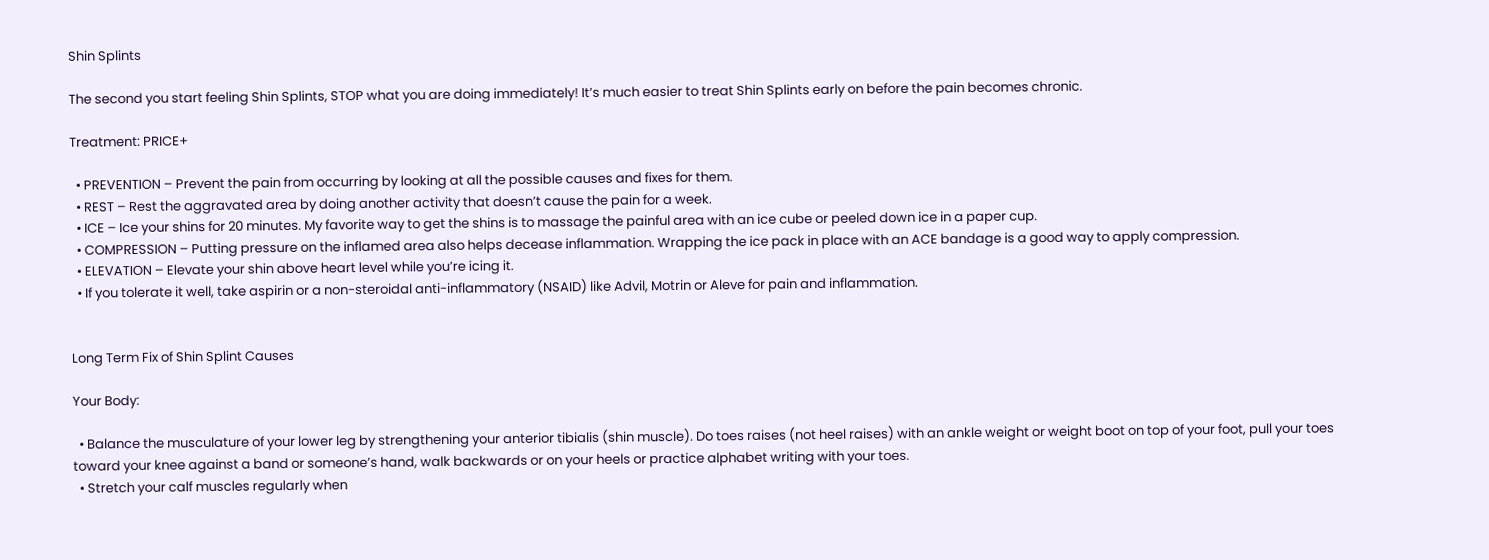Shin Splints

The second you start feeling Shin Splints, STOP what you are doing immediately! It’s much easier to treat Shin Splints early on before the pain becomes chronic.

Treatment: PRICE+

  • PREVENTION – Prevent the pain from occurring by looking at all the possible causes and fixes for them.
  • REST – Rest the aggravated area by doing another activity that doesn’t cause the pain for a week.
  • ICE – Ice your shins for 20 minutes. My favorite way to get the shins is to massage the painful area with an ice cube or peeled down ice in a paper cup.
  • COMPRESSION – Putting pressure on the inflamed area also helps decease inflammation. Wrapping the ice pack in place with an ACE bandage is a good way to apply compression.
  • ELEVATION – Elevate your shin above heart level while you’re icing it.
  • If you tolerate it well, take aspirin or a non-steroidal anti-inflammatory (NSAID) like Advil, Motrin or Aleve for pain and inflammation.


Long Term Fix of Shin Splint Causes

Your Body:

  • Balance the musculature of your lower leg by strengthening your anterior tibialis (shin muscle). Do toes raises (not heel raises) with an ankle weight or weight boot on top of your foot, pull your toes toward your knee against a band or someone’s hand, walk backwards or on your heels or practice alphabet writing with your toes.
  • Stretch your calf muscles regularly when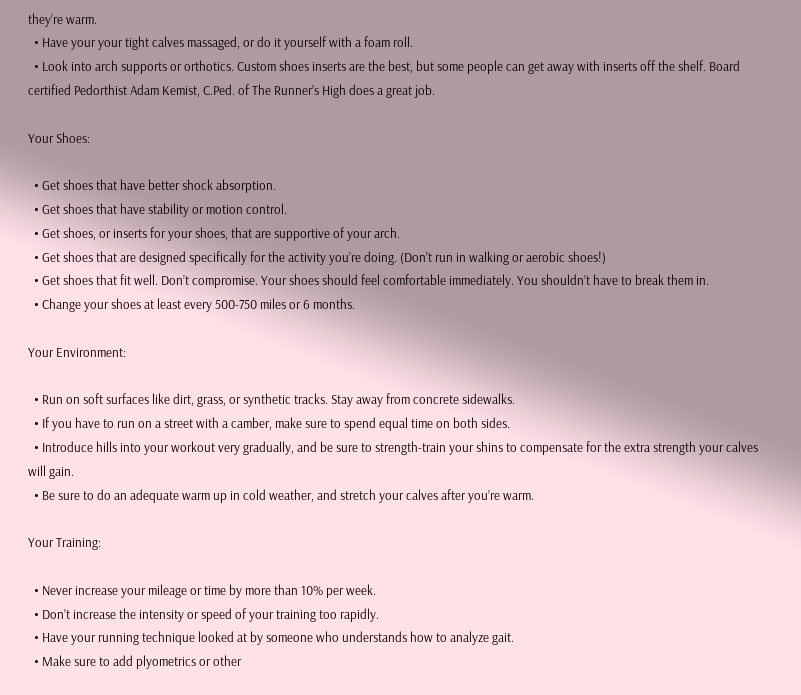they’re warm.
  • Have your your tight calves massaged, or do it yourself with a foam roll.
  • Look into arch supports or orthotics. Custom shoes inserts are the best, but some people can get away with inserts off the shelf. Board certified Pedorthist Adam Kemist, C.Ped. of The Runner’s High does a great job.

Your Shoes:

  • Get shoes that have better shock absorption.
  • Get shoes that have stability or motion control.
  • Get shoes, or inserts for your shoes, that are supportive of your arch.
  • Get shoes that are designed specifically for the activity you’re doing. (Don’t run in walking or aerobic shoes!)
  • Get shoes that fit well. Don’t compromise. Your shoes should feel comfortable immediately. You shouldn’t have to break them in.
  • Change your shoes at least every 500-750 miles or 6 months.

Your Environment:

  • Run on soft surfaces like dirt, grass, or synthetic tracks. Stay away from concrete sidewalks.
  • If you have to run on a street with a camber, make sure to spend equal time on both sides.
  • Introduce hills into your workout very gradually, and be sure to strength-train your shins to compensate for the extra strength your calves will gain.
  • Be sure to do an adequate warm up in cold weather, and stretch your calves after you’re warm.

Your Training:

  • Never increase your mileage or time by more than 10% per week.
  • Don’t increase the intensity or speed of your training too rapidly.
  • Have your running technique looked at by someone who understands how to analyze gait.
  • Make sure to add plyometrics or other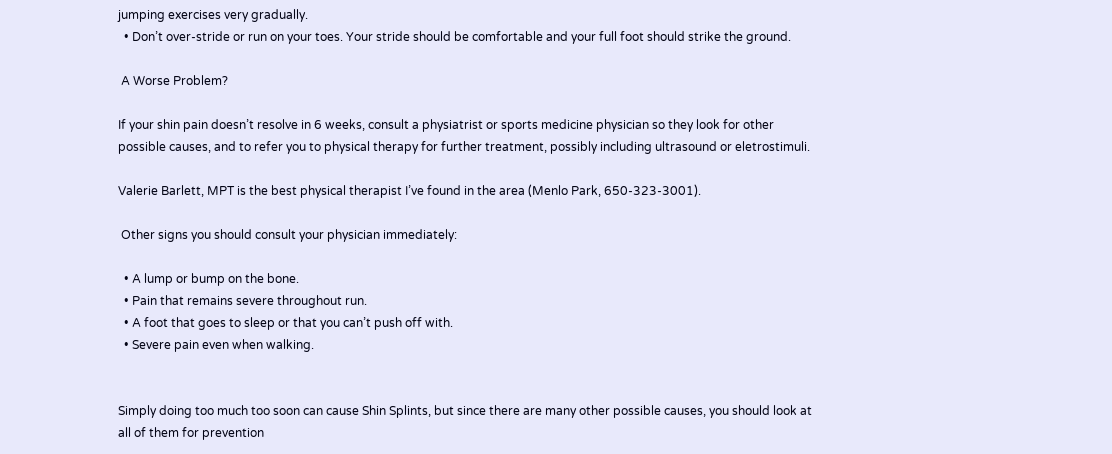jumping exercises very gradually.
  • Don’t over-stride or run on your toes. Your stride should be comfortable and your full foot should strike the ground.

 A Worse Problem?

If your shin pain doesn’t resolve in 6 weeks, consult a physiatrist or sports medicine physician so they look for other possible causes, and to refer you to physical therapy for further treatment, possibly including ultrasound or eletrostimuli.

Valerie Barlett, MPT is the best physical therapist I’ve found in the area (Menlo Park, 650-323-3001).

 Other signs you should consult your physician immediately:

  • A lump or bump on the bone.
  • Pain that remains severe throughout run.
  • A foot that goes to sleep or that you can’t push off with.
  • Severe pain even when walking.


Simply doing too much too soon can cause Shin Splints, but since there are many other possible causes, you should look at all of them for prevention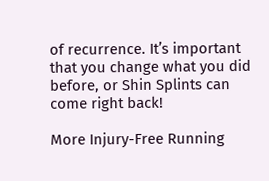of recurrence. It’s important that you change what you did before, or Shin Splints can come right back!

More Injury-Free Running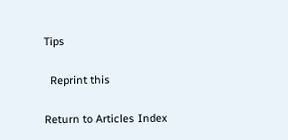Tips

  Reprint this

Return to Articles Index